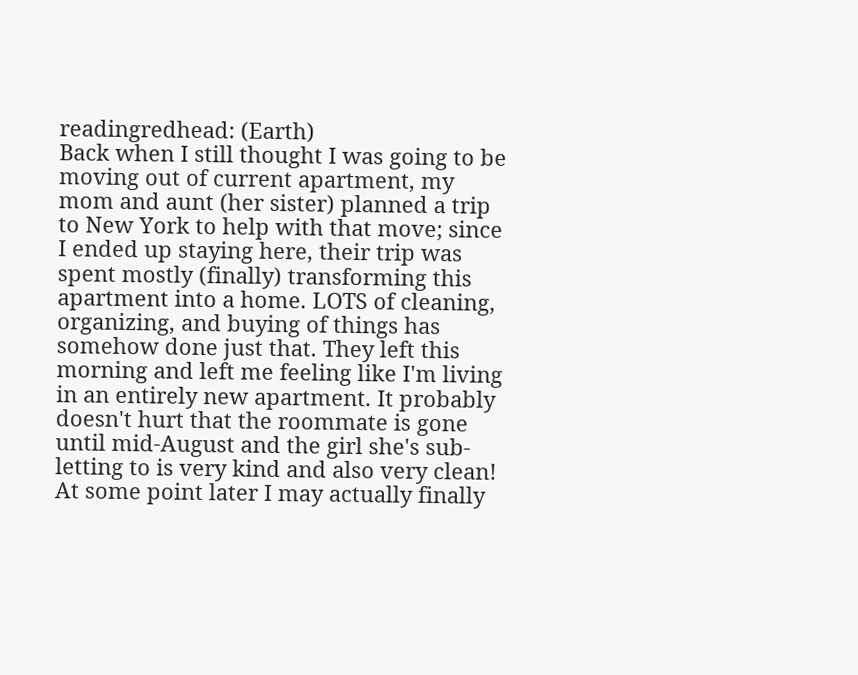readingredhead: (Earth)
Back when I still thought I was going to be moving out of current apartment, my mom and aunt (her sister) planned a trip to New York to help with that move; since I ended up staying here, their trip was spent mostly (finally) transforming this apartment into a home. LOTS of cleaning, organizing, and buying of things has somehow done just that. They left this morning and left me feeling like I'm living in an entirely new apartment. It probably doesn't hurt that the roommate is gone until mid-August and the girl she's sub-letting to is very kind and also very clean! At some point later I may actually finally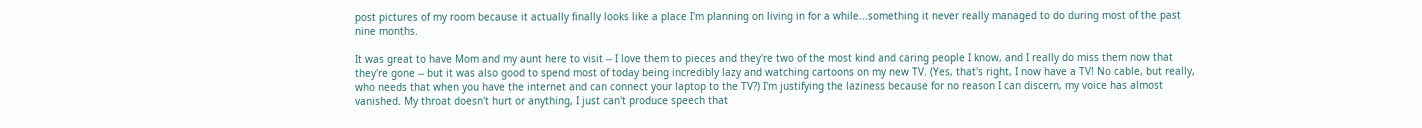post pictures of my room because it actually finally looks like a place I'm planning on living in for a while...something it never really managed to do during most of the past nine months.

It was great to have Mom and my aunt here to visit -- I love them to pieces and they're two of the most kind and caring people I know, and I really do miss them now that they're gone -- but it was also good to spend most of today being incredibly lazy and watching cartoons on my new TV. (Yes, that's right, I now have a TV! No cable, but really, who needs that when you have the internet and can connect your laptop to the TV?) I'm justifying the laziness because for no reason I can discern, my voice has almost vanished. My throat doesn't hurt or anything, I just can't produce speech that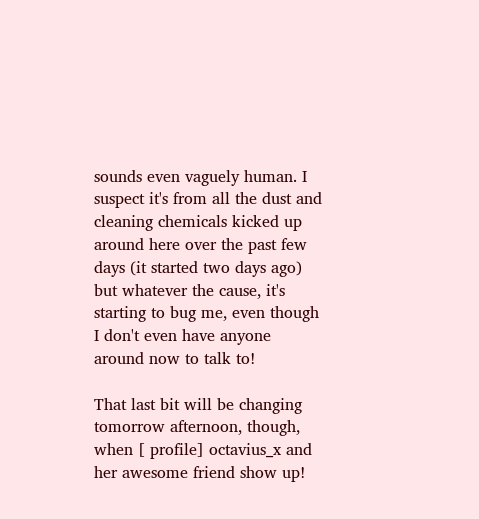sounds even vaguely human. I suspect it's from all the dust and cleaning chemicals kicked up around here over the past few days (it started two days ago) but whatever the cause, it's starting to bug me, even though I don't even have anyone around now to talk to!

That last bit will be changing tomorrow afternoon, though, when [ profile] octavius_x and her awesome friend show up!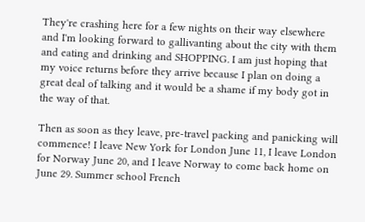They're crashing here for a few nights on their way elsewhere and I'm looking forward to gallivanting about the city with them and eating and drinking and SHOPPING. I am just hoping that my voice returns before they arrive because I plan on doing a great deal of talking and it would be a shame if my body got in the way of that.

Then as soon as they leave, pre-travel packing and panicking will commence! I leave New York for London June 11, I leave London for Norway June 20, and I leave Norway to come back home on June 29. Summer school French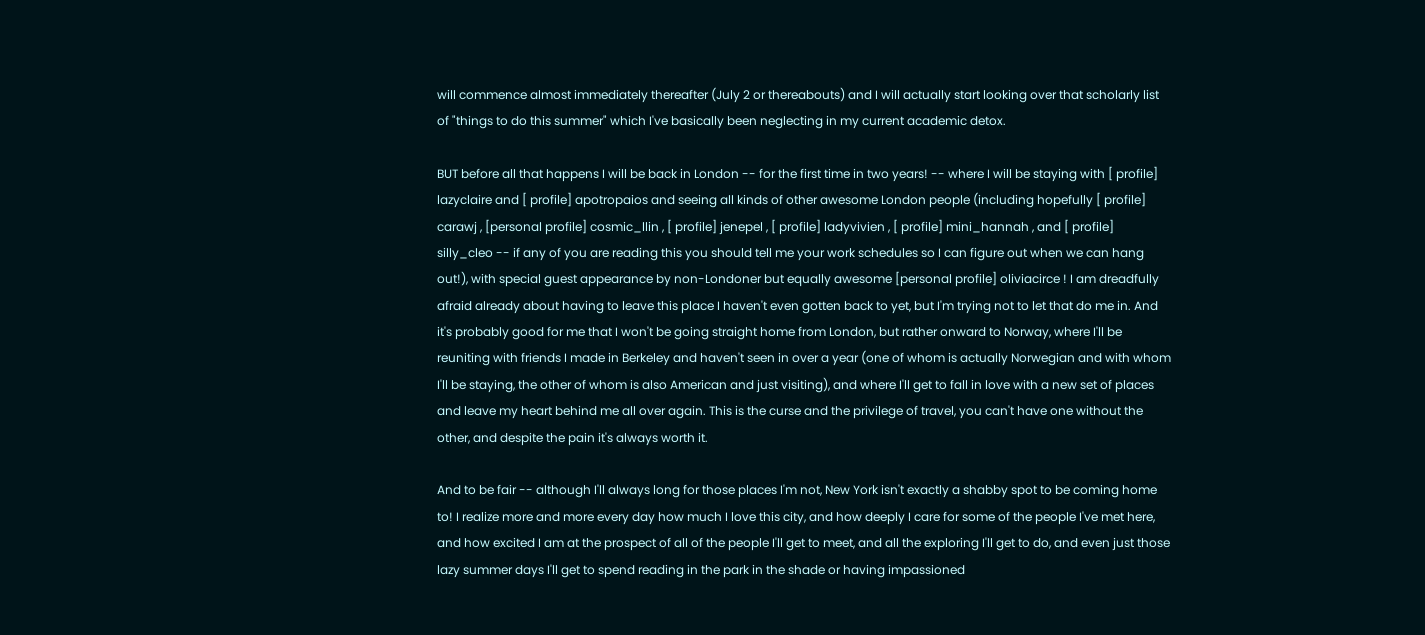will commence almost immediately thereafter (July 2 or thereabouts) and I will actually start looking over that scholarly list of "things to do this summer" which I've basically been neglecting in my current academic detox.

BUT before all that happens I will be back in London -- for the first time in two years! -- where I will be staying with [ profile] lazyclaire and [ profile] apotropaios and seeing all kinds of other awesome London people (including hopefully [ profile] carawj , [personal profile] cosmic_llin , [ profile] jenepel , [ profile] ladyvivien , [ profile] mini_hannah , and [ profile] silly_cleo -- if any of you are reading this you should tell me your work schedules so I can figure out when we can hang out!), with special guest appearance by non-Londoner but equally awesome [personal profile] oliviacirce ! I am dreadfully afraid already about having to leave this place I haven't even gotten back to yet, but I'm trying not to let that do me in. And it's probably good for me that I won't be going straight home from London, but rather onward to Norway, where I'll be reuniting with friends I made in Berkeley and haven't seen in over a year (one of whom is actually Norwegian and with whom I'll be staying, the other of whom is also American and just visiting), and where I'll get to fall in love with a new set of places and leave my heart behind me all over again. This is the curse and the privilege of travel, you can't have one without the other, and despite the pain it's always worth it.

And to be fair -- although I'll always long for those places I'm not, New York isn't exactly a shabby spot to be coming home to! I realize more and more every day how much I love this city, and how deeply I care for some of the people I've met here, and how excited I am at the prospect of all of the people I'll get to meet, and all the exploring I'll get to do, and even just those lazy summer days I'll get to spend reading in the park in the shade or having impassioned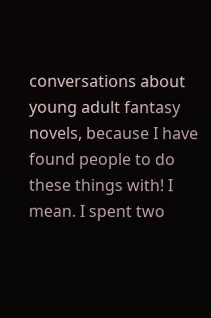conversations about young adult fantasy novels, because I have found people to do these things with! I mean. I spent two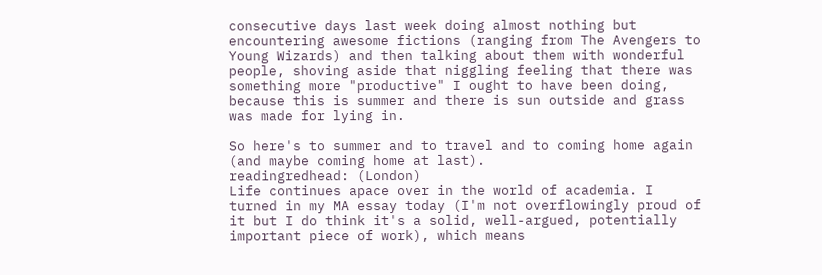consecutive days last week doing almost nothing but encountering awesome fictions (ranging from The Avengers to Young Wizards) and then talking about them with wonderful people, shoving aside that niggling feeling that there was something more "productive" I ought to have been doing, because this is summer and there is sun outside and grass was made for lying in.

So here's to summer and to travel and to coming home again (and maybe coming home at last).
readingredhead: (London)
Life continues apace over in the world of academia. I turned in my MA essay today (I'm not overflowingly proud of it but I do think it's a solid, well-argued, potentially important piece of work), which means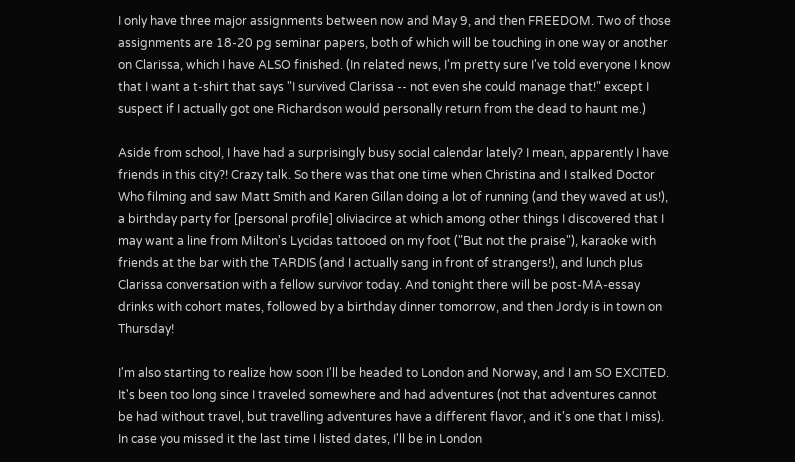I only have three major assignments between now and May 9, and then FREEDOM. Two of those assignments are 18-20 pg seminar papers, both of which will be touching in one way or another on Clarissa, which I have ALSO finished. (In related news, I'm pretty sure I've told everyone I know that I want a t-shirt that says "I survived Clarissa -- not even she could manage that!" except I suspect if I actually got one Richardson would personally return from the dead to haunt me.)

Aside from school, I have had a surprisingly busy social calendar lately? I mean, apparently I have friends in this city?! Crazy talk. So there was that one time when Christina and I stalked Doctor Who filming and saw Matt Smith and Karen Gillan doing a lot of running (and they waved at us!), a birthday party for [personal profile] oliviacirce at which among other things I discovered that I may want a line from Milton's Lycidas tattooed on my foot ("But not the praise"), karaoke with friends at the bar with the TARDIS (and I actually sang in front of strangers!), and lunch plus Clarissa conversation with a fellow survivor today. And tonight there will be post-MA-essay drinks with cohort mates, followed by a birthday dinner tomorrow, and then Jordy is in town on Thursday!

I'm also starting to realize how soon I'll be headed to London and Norway, and I am SO EXCITED. It's been too long since I traveled somewhere and had adventures (not that adventures cannot be had without travel, but travelling adventures have a different flavor, and it's one that I miss). In case you missed it the last time I listed dates, I'll be in London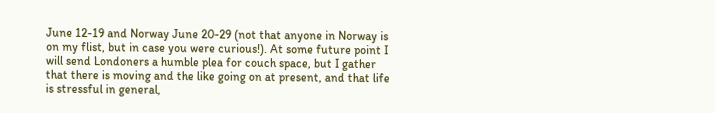June 12-19 and Norway June 20-29 (not that anyone in Norway is on my flist, but in case you were curious!). At some future point I will send Londoners a humble plea for couch space, but I gather that there is moving and the like going on at present, and that life is stressful in general,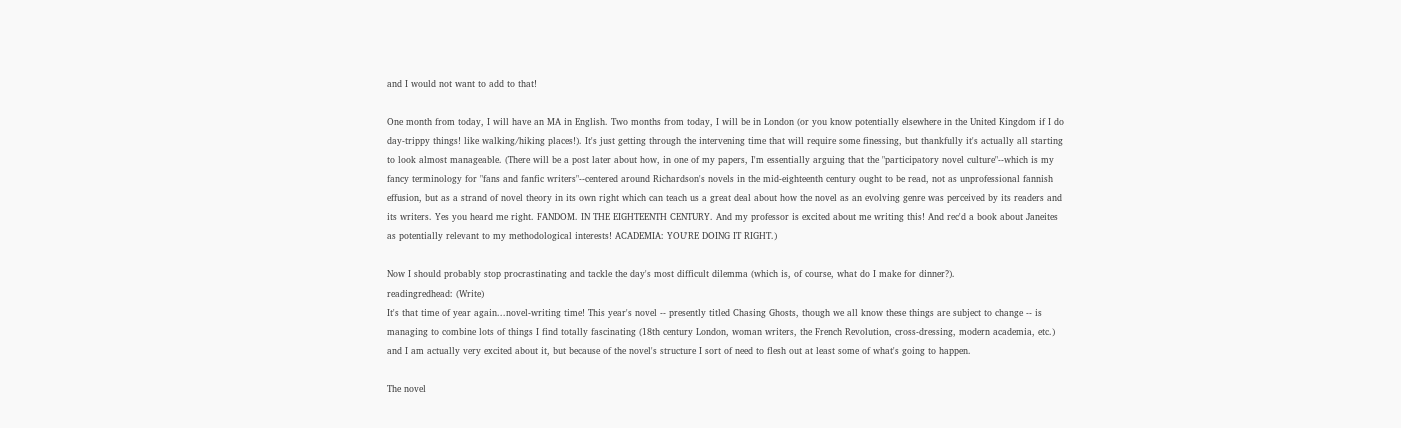and I would not want to add to that!

One month from today, I will have an MA in English. Two months from today, I will be in London (or you know potentially elsewhere in the United Kingdom if I do day-trippy things! like walking/hiking places!). It's just getting through the intervening time that will require some finessing, but thankfully it's actually all starting to look almost manageable. (There will be a post later about how, in one of my papers, I'm essentially arguing that the "participatory novel culture"--which is my fancy terminology for "fans and fanfic writers"--centered around Richardson's novels in the mid-eighteenth century ought to be read, not as unprofessional fannish effusion, but as a strand of novel theory in its own right which can teach us a great deal about how the novel as an evolving genre was perceived by its readers and its writers. Yes you heard me right. FANDOM. IN THE EIGHTEENTH CENTURY. And my professor is excited about me writing this! And rec'd a book about Janeites as potentially relevant to my methodological interests! ACADEMIA: YOU'RE DOING IT RIGHT.)

Now I should probably stop procrastinating and tackle the day's most difficult dilemma (which is, of course, what do I make for dinner?).
readingredhead: (Write)
It's that time of year again...novel-writing time! This year's novel -- presently titled Chasing Ghosts, though we all know these things are subject to change -- is managing to combine lots of things I find totally fascinating (18th century London, woman writers, the French Revolution, cross-dressing, modern academia, etc.) and I am actually very excited about it, but because of the novel's structure I sort of need to flesh out at least some of what's going to happen.

The novel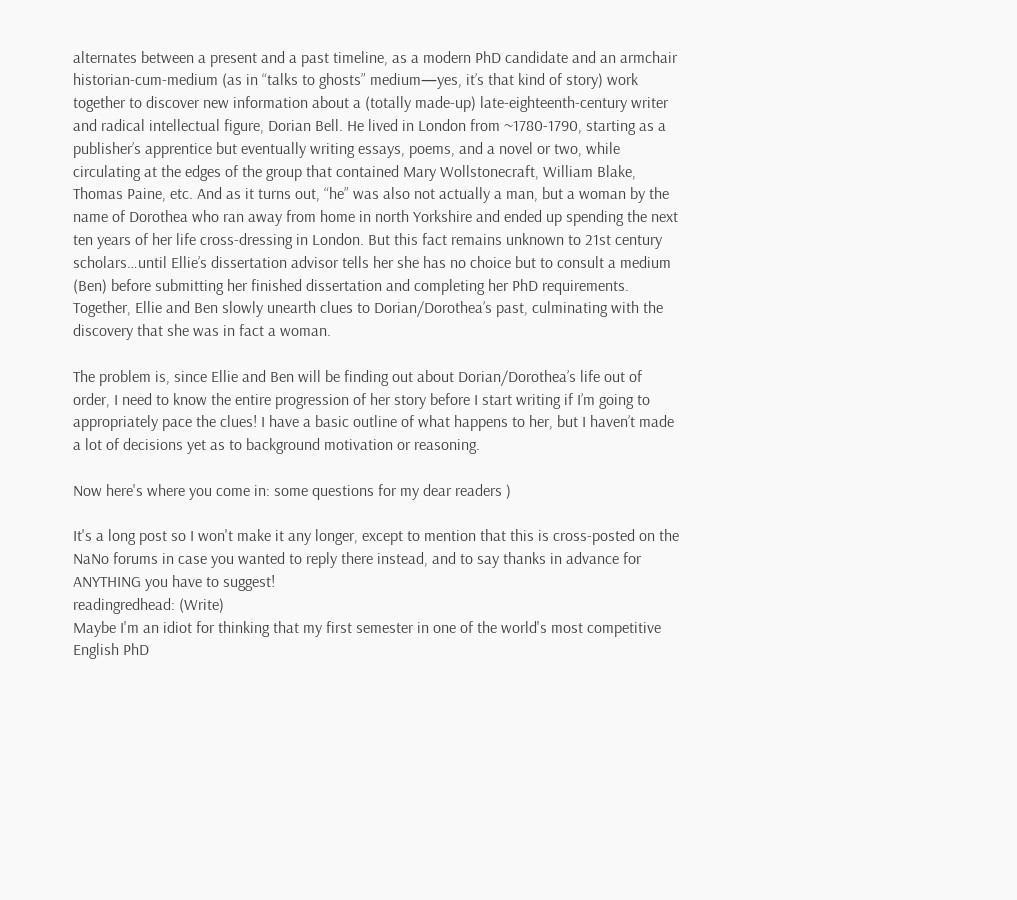alternates between a present and a past timeline, as a modern PhD candidate and an armchair historian-cum-medium (as in “talks to ghosts” medium—yes, it’s that kind of story) work together to discover new information about a (totally made-up) late-eighteenth-century writer and radical intellectual figure, Dorian Bell. He lived in London from ~1780-1790, starting as a publisher’s apprentice but eventually writing essays, poems, and a novel or two, while circulating at the edges of the group that contained Mary Wollstonecraft, William Blake, Thomas Paine, etc. And as it turns out, “he” was also not actually a man, but a woman by the name of Dorothea who ran away from home in north Yorkshire and ended up spending the next ten years of her life cross-dressing in London. But this fact remains unknown to 21st century scholars…until Ellie’s dissertation advisor tells her she has no choice but to consult a medium (Ben) before submitting her finished dissertation and completing her PhD requirements. Together, Ellie and Ben slowly unearth clues to Dorian/Dorothea’s past, culminating with the discovery that she was in fact a woman.

The problem is, since Ellie and Ben will be finding out about Dorian/Dorothea’s life out of order, I need to know the entire progression of her story before I start writing if I’m going to appropriately pace the clues! I have a basic outline of what happens to her, but I haven’t made a lot of decisions yet as to background motivation or reasoning.

Now here's where you come in: some questions for my dear readers )

It's a long post so I won't make it any longer, except to mention that this is cross-posted on the NaNo forums in case you wanted to reply there instead, and to say thanks in advance for ANYTHING you have to suggest!
readingredhead: (Write)
Maybe I'm an idiot for thinking that my first semester in one of the world's most competitive English PhD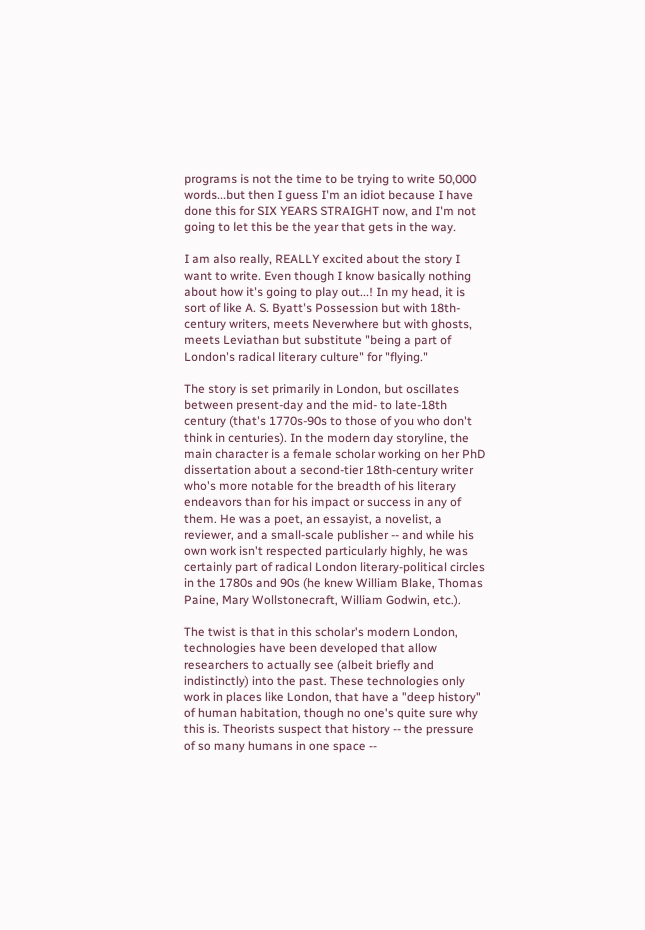programs is not the time to be trying to write 50,000 words...but then I guess I'm an idiot because I have done this for SIX YEARS STRAIGHT now, and I'm not going to let this be the year that gets in the way.

I am also really, REALLY excited about the story I want to write. Even though I know basically nothing about how it's going to play out...! In my head, it is sort of like A. S. Byatt's Possession but with 18th-century writers, meets Neverwhere but with ghosts, meets Leviathan but substitute "being a part of London's radical literary culture" for "flying."

The story is set primarily in London, but oscillates between present-day and the mid- to late-18th century (that's 1770s-90s to those of you who don't think in centuries). In the modern day storyline, the main character is a female scholar working on her PhD dissertation about a second-tier 18th-century writer who's more notable for the breadth of his literary endeavors than for his impact or success in any of them. He was a poet, an essayist, a novelist, a reviewer, and a small-scale publisher -- and while his own work isn't respected particularly highly, he was certainly part of radical London literary-political circles in the 1780s and 90s (he knew William Blake, Thomas Paine, Mary Wollstonecraft, William Godwin, etc.).

The twist is that in this scholar's modern London, technologies have been developed that allow researchers to actually see (albeit briefly and indistinctly) into the past. These technologies only work in places like London, that have a "deep history" of human habitation, though no one's quite sure why this is. Theorists suspect that history -- the pressure of so many humans in one space --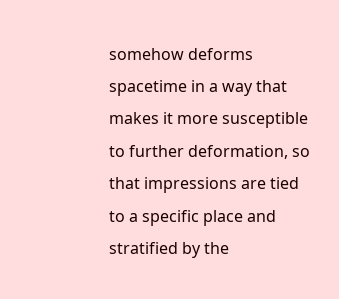somehow deforms spacetime in a way that makes it more susceptible to further deformation, so that impressions are tied to a specific place and stratified by the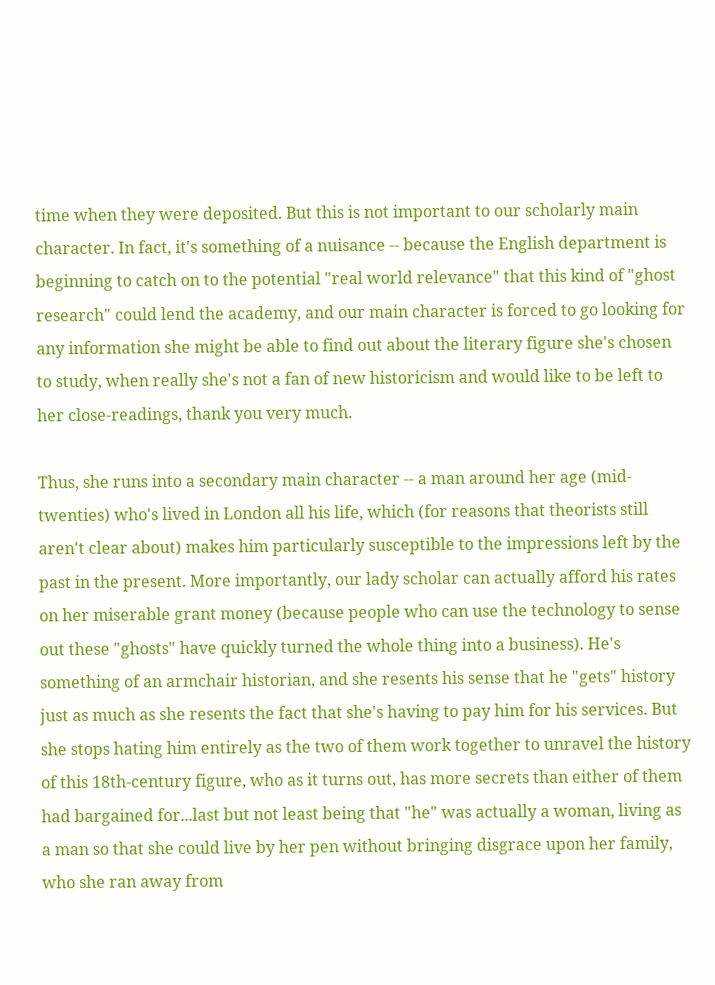time when they were deposited. But this is not important to our scholarly main character. In fact, it's something of a nuisance -- because the English department is beginning to catch on to the potential "real world relevance" that this kind of "ghost research" could lend the academy, and our main character is forced to go looking for any information she might be able to find out about the literary figure she's chosen to study, when really she's not a fan of new historicism and would like to be left to her close-readings, thank you very much.

Thus, she runs into a secondary main character -- a man around her age (mid-twenties) who's lived in London all his life, which (for reasons that theorists still aren't clear about) makes him particularly susceptible to the impressions left by the past in the present. More importantly, our lady scholar can actually afford his rates on her miserable grant money (because people who can use the technology to sense out these "ghosts" have quickly turned the whole thing into a business). He's something of an armchair historian, and she resents his sense that he "gets" history just as much as she resents the fact that she's having to pay him for his services. But she stops hating him entirely as the two of them work together to unravel the history of this 18th-century figure, who as it turns out, has more secrets than either of them had bargained for...last but not least being that "he" was actually a woman, living as a man so that she could live by her pen without bringing disgrace upon her family, who she ran away from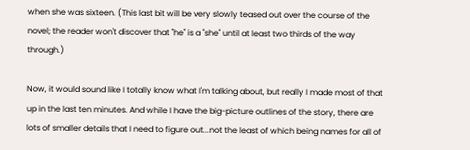when she was sixteen. (This last bit will be very slowly teased out over the course of the novel; the reader won't discover that "he" is a "she" until at least two thirds of the way through.)

Now, it would sound like I totally know what I'm talking about, but really I made most of that up in the last ten minutes. And while I have the big-picture outlines of the story, there are lots of smaller details that I need to figure out...not the least of which being names for all of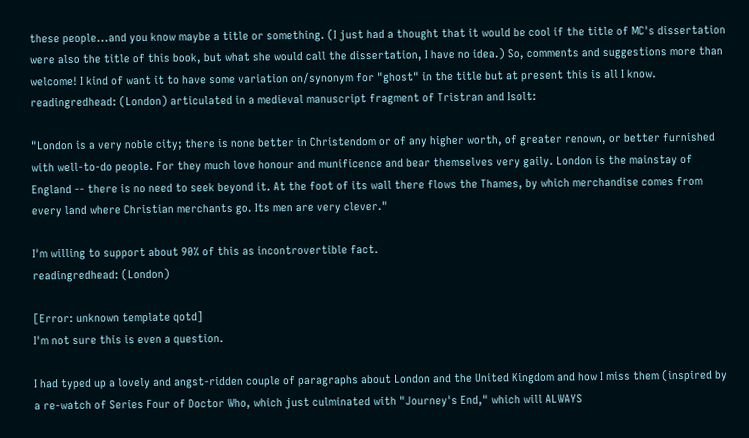these people...and you know maybe a title or something. (I just had a thought that it would be cool if the title of MC's dissertation were also the title of this book, but what she would call the dissertation, I have no idea.) So, comments and suggestions more than welcome! I kind of want it to have some variation on/synonym for "ghost" in the title but at present this is all I know.
readingredhead: (London) articulated in a medieval manuscript fragment of Tristran and Isolt:

"London is a very noble city; there is none better in Christendom or of any higher worth, of greater renown, or better furnished with well-to-do people. For they much love honour and munificence and bear themselves very gaily. London is the mainstay of England -- there is no need to seek beyond it. At the foot of its wall there flows the Thames, by which merchandise comes from every land where Christian merchants go. Its men are very clever."

I'm willing to support about 90% of this as incontrovertible fact.
readingredhead: (London)

[Error: unknown template qotd]
I'm not sure this is even a question.

I had typed up a lovely and angst-ridden couple of paragraphs about London and the United Kingdom and how I miss them (inspired by a re-watch of Series Four of Doctor Who, which just culminated with "Journey's End," which will ALWAYS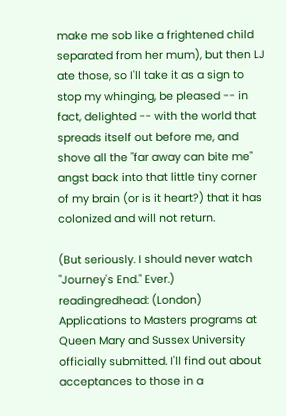make me sob like a frightened child separated from her mum), but then LJ ate those, so I'll take it as a sign to stop my whinging, be pleased -- in fact, delighted -- with the world that spreads itself out before me, and shove all the "far away can bite me" angst back into that little tiny corner of my brain (or is it heart?) that it has colonized and will not return.

(But seriously. I should never watch "Journey's End." Ever.)
readingredhead: (London)
Applications to Masters programs at Queen Mary and Sussex University officially submitted. I'll find out about acceptances to those in a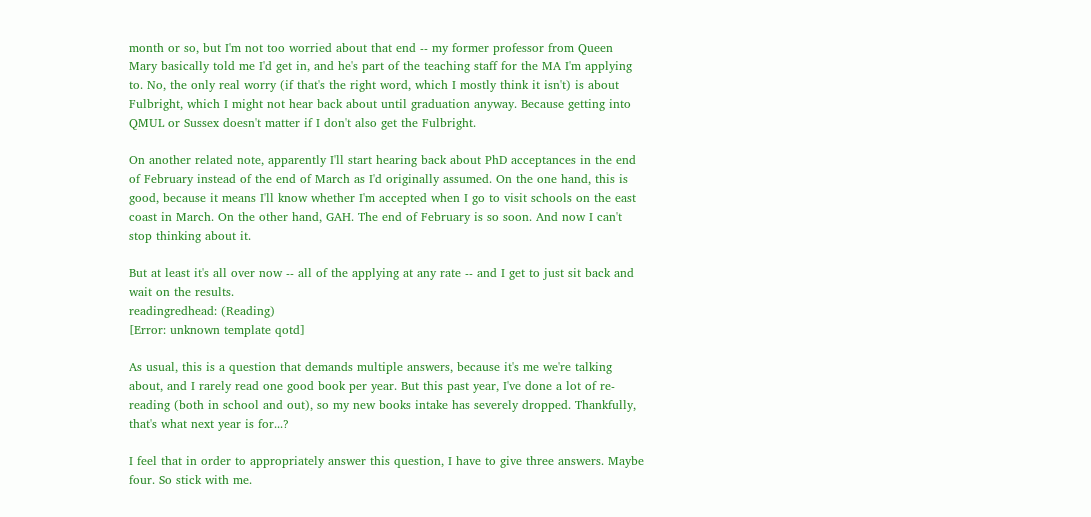month or so, but I'm not too worried about that end -- my former professor from Queen Mary basically told me I'd get in, and he's part of the teaching staff for the MA I'm applying to. No, the only real worry (if that's the right word, which I mostly think it isn't) is about Fulbright, which I might not hear back about until graduation anyway. Because getting into QMUL or Sussex doesn't matter if I don't also get the Fulbright.

On another related note, apparently I'll start hearing back about PhD acceptances in the end of February instead of the end of March as I'd originally assumed. On the one hand, this is good, because it means I'll know whether I'm accepted when I go to visit schools on the east coast in March. On the other hand, GAH. The end of February is so soon. And now I can't stop thinking about it.

But at least it's all over now -- all of the applying at any rate -- and I get to just sit back and wait on the results.
readingredhead: (Reading)
[Error: unknown template qotd]

As usual, this is a question that demands multiple answers, because it's me we're talking about, and I rarely read one good book per year. But this past year, I've done a lot of re-reading (both in school and out), so my new books intake has severely dropped. Thankfully, that's what next year is for...?

I feel that in order to appropriately answer this question, I have to give three answers. Maybe four. So stick with me.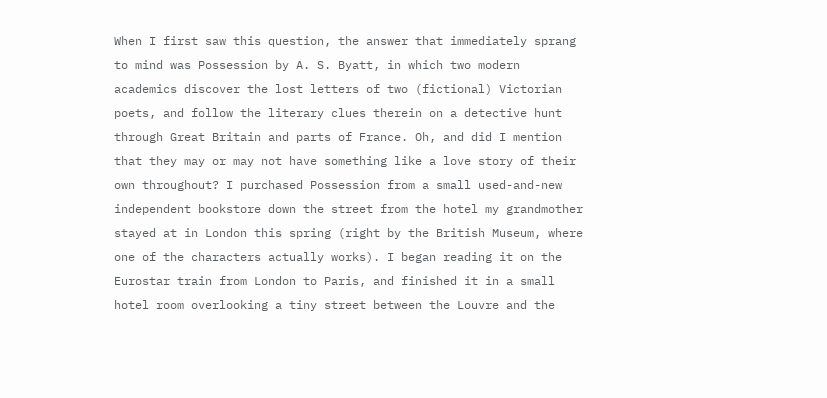When I first saw this question, the answer that immediately sprang to mind was Possession by A. S. Byatt, in which two modern academics discover the lost letters of two (fictional) Victorian poets, and follow the literary clues therein on a detective hunt through Great Britain and parts of France. Oh, and did I mention that they may or may not have something like a love story of their own throughout? I purchased Possession from a small used-and-new independent bookstore down the street from the hotel my grandmother stayed at in London this spring (right by the British Museum, where one of the characters actually works). I began reading it on the Eurostar train from London to Paris, and finished it in a small hotel room overlooking a tiny street between the Louvre and the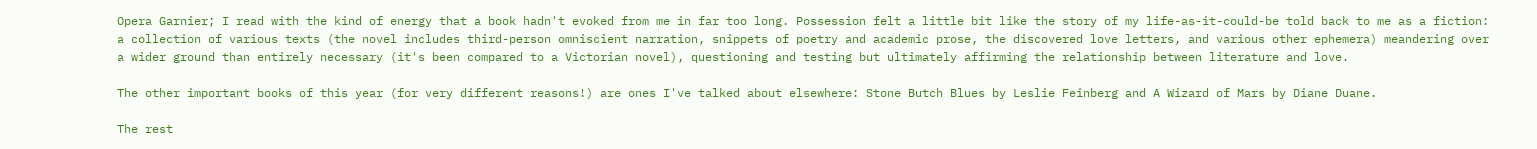Opera Garnier; I read with the kind of energy that a book hadn't evoked from me in far too long. Possession felt a little bit like the story of my life-as-it-could-be told back to me as a fiction: a collection of various texts (the novel includes third-person omniscient narration, snippets of poetry and academic prose, the discovered love letters, and various other ephemera) meandering over a wider ground than entirely necessary (it's been compared to a Victorian novel), questioning and testing but ultimately affirming the relationship between literature and love.

The other important books of this year (for very different reasons!) are ones I've talked about elsewhere: Stone Butch Blues by Leslie Feinberg and A Wizard of Mars by Diane Duane.

The rest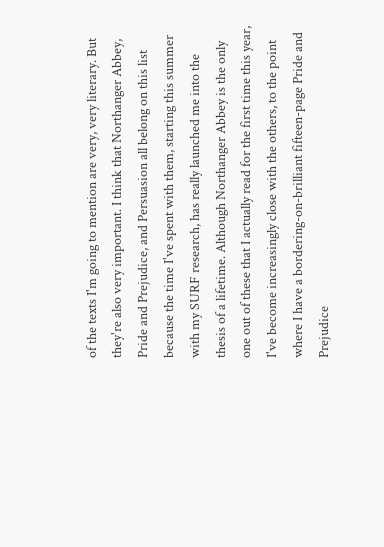of the texts I'm going to mention are very, very literary. But they're also very important. I think that Northanger Abbey, Pride and Prejudice, and Persuasion all belong on this list because the time I've spent with them, starting this summer with my SURF research, has really launched me into the thesis of a lifetime. Although Northanger Abbey is the only one out of these that I actually read for the first time this year, I've become increasingly close with the others, to the point where I have a bordering-on-brilliant fifteen-page Pride and Prejudice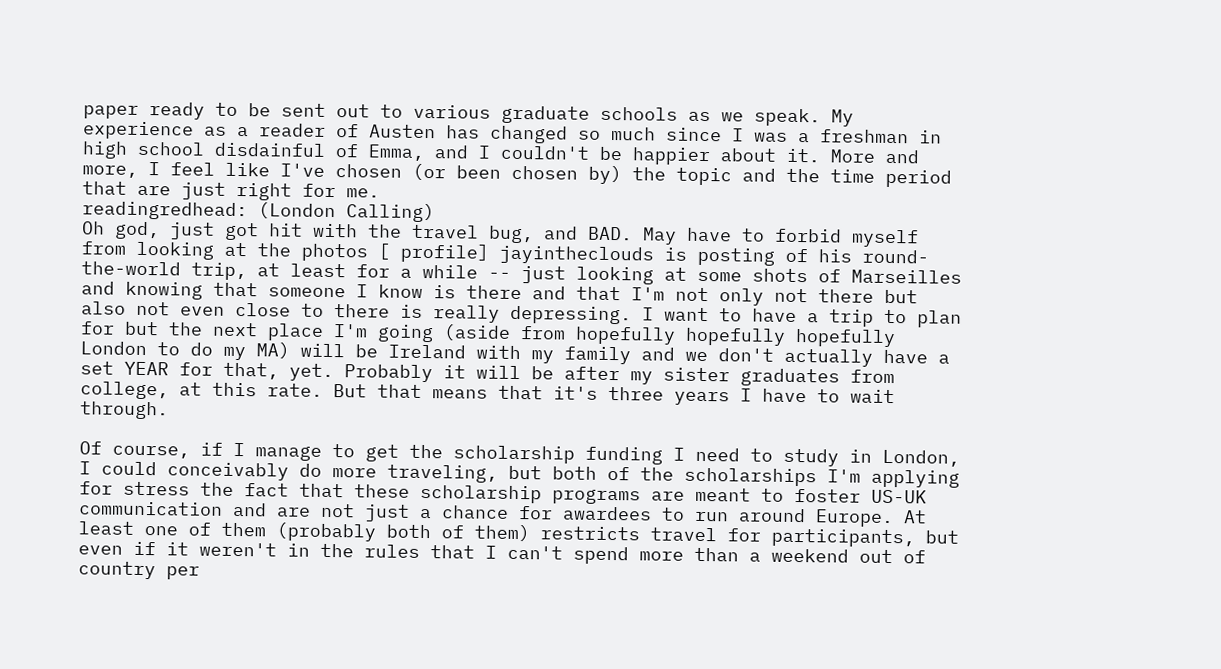paper ready to be sent out to various graduate schools as we speak. My experience as a reader of Austen has changed so much since I was a freshman in high school disdainful of Emma, and I couldn't be happier about it. More and more, I feel like I've chosen (or been chosen by) the topic and the time period that are just right for me.
readingredhead: (London Calling)
Oh god, just got hit with the travel bug, and BAD. May have to forbid myself from looking at the photos [ profile] jayintheclouds is posting of his round-the-world trip, at least for a while -- just looking at some shots of Marseilles and knowing that someone I know is there and that I'm not only not there but also not even close to there is really depressing. I want to have a trip to plan for but the next place I'm going (aside from hopefully hopefully hopefully London to do my MA) will be Ireland with my family and we don't actually have a set YEAR for that, yet. Probably it will be after my sister graduates from college, at this rate. But that means that it's three years I have to wait through.

Of course, if I manage to get the scholarship funding I need to study in London, I could conceivably do more traveling, but both of the scholarships I'm applying for stress the fact that these scholarship programs are meant to foster US-UK communication and are not just a chance for awardees to run around Europe. At least one of them (probably both of them) restricts travel for participants, but even if it weren't in the rules that I can't spend more than a weekend out of country per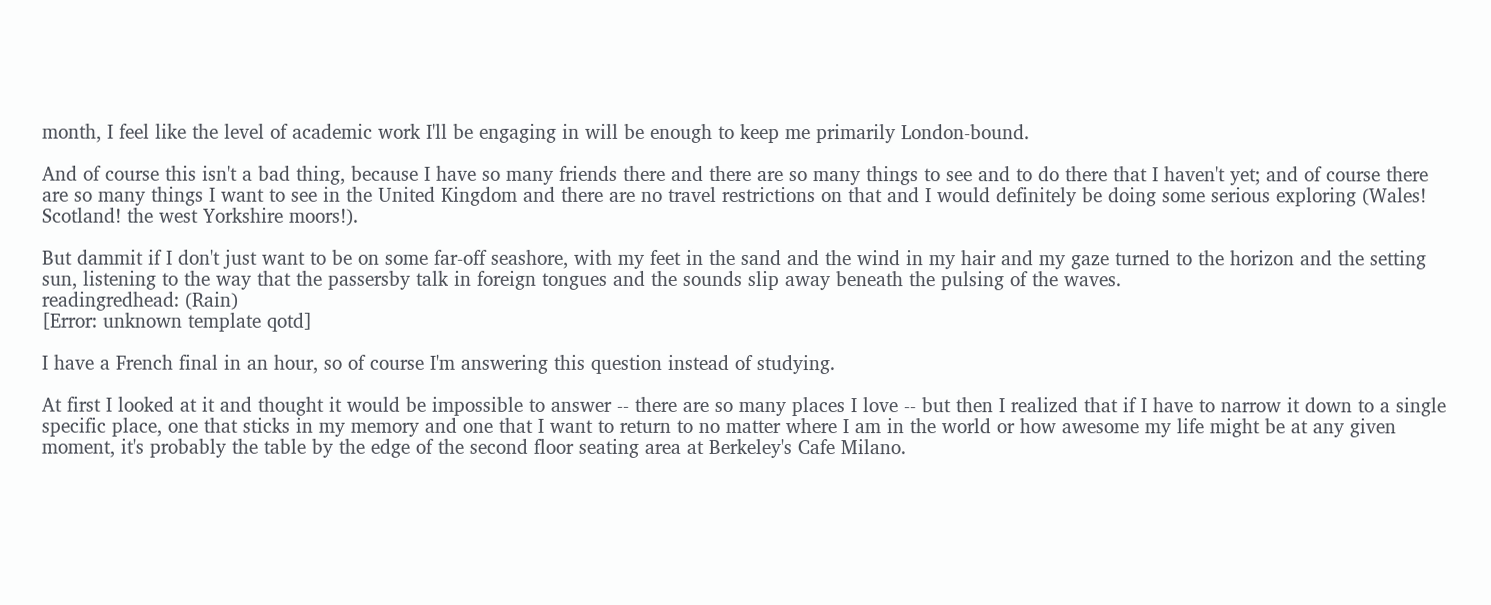month, I feel like the level of academic work I'll be engaging in will be enough to keep me primarily London-bound.

And of course this isn't a bad thing, because I have so many friends there and there are so many things to see and to do there that I haven't yet; and of course there are so many things I want to see in the United Kingdom and there are no travel restrictions on that and I would definitely be doing some serious exploring (Wales! Scotland! the west Yorkshire moors!).

But dammit if I don't just want to be on some far-off seashore, with my feet in the sand and the wind in my hair and my gaze turned to the horizon and the setting sun, listening to the way that the passersby talk in foreign tongues and the sounds slip away beneath the pulsing of the waves.
readingredhead: (Rain)
[Error: unknown template qotd]

I have a French final in an hour, so of course I'm answering this question instead of studying.

At first I looked at it and thought it would be impossible to answer -- there are so many places I love -- but then I realized that if I have to narrow it down to a single specific place, one that sticks in my memory and one that I want to return to no matter where I am in the world or how awesome my life might be at any given moment, it's probably the table by the edge of the second floor seating area at Berkeley's Cafe Milano.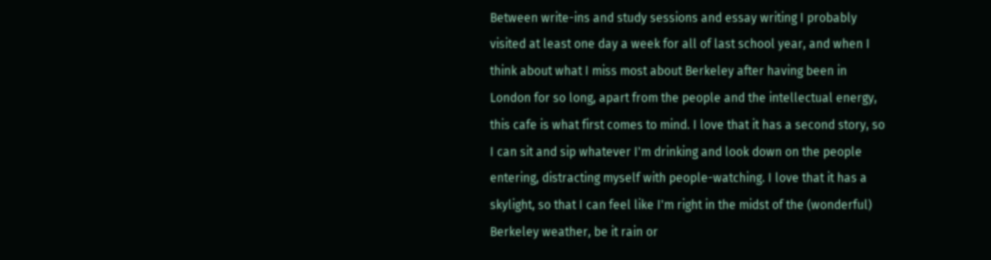Between write-ins and study sessions and essay writing I probably visited at least one day a week for all of last school year, and when I think about what I miss most about Berkeley after having been in London for so long, apart from the people and the intellectual energy, this cafe is what first comes to mind. I love that it has a second story, so I can sit and sip whatever I'm drinking and look down on the people entering, distracting myself with people-watching. I love that it has a skylight, so that I can feel like I'm right in the midst of the (wonderful) Berkeley weather, be it rain or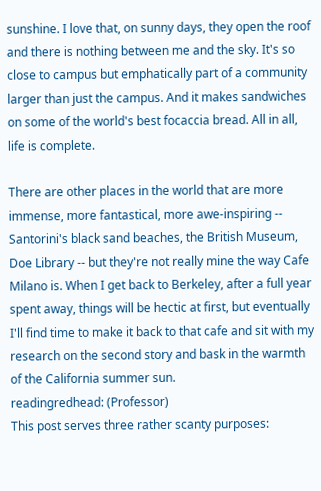sunshine. I love that, on sunny days, they open the roof and there is nothing between me and the sky. It's so close to campus but emphatically part of a community larger than just the campus. And it makes sandwiches on some of the world's best focaccia bread. All in all, life is complete.

There are other places in the world that are more immense, more fantastical, more awe-inspiring -- Santorini's black sand beaches, the British Museum, Doe Library -- but they're not really mine the way Cafe Milano is. When I get back to Berkeley, after a full year spent away, things will be hectic at first, but eventually I'll find time to make it back to that cafe and sit with my research on the second story and bask in the warmth of the California summer sun.
readingredhead: (Professor)
This post serves three rather scanty purposes: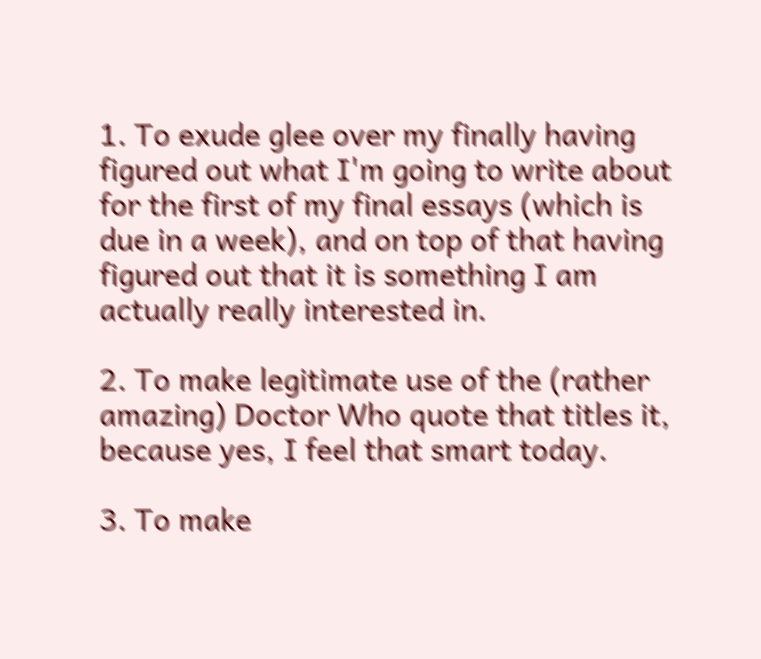1. To exude glee over my finally having figured out what I'm going to write about for the first of my final essays (which is due in a week), and on top of that having figured out that it is something I am actually really interested in.

2. To make legitimate use of the (rather amazing) Doctor Who quote that titles it, because yes, I feel that smart today.

3. To make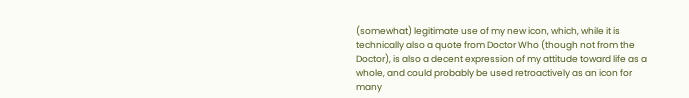(somewhat) legitimate use of my new icon, which, while it is technically also a quote from Doctor Who (though not from the Doctor), is also a decent expression of my attitude toward life as a whole, and could probably be used retroactively as an icon for many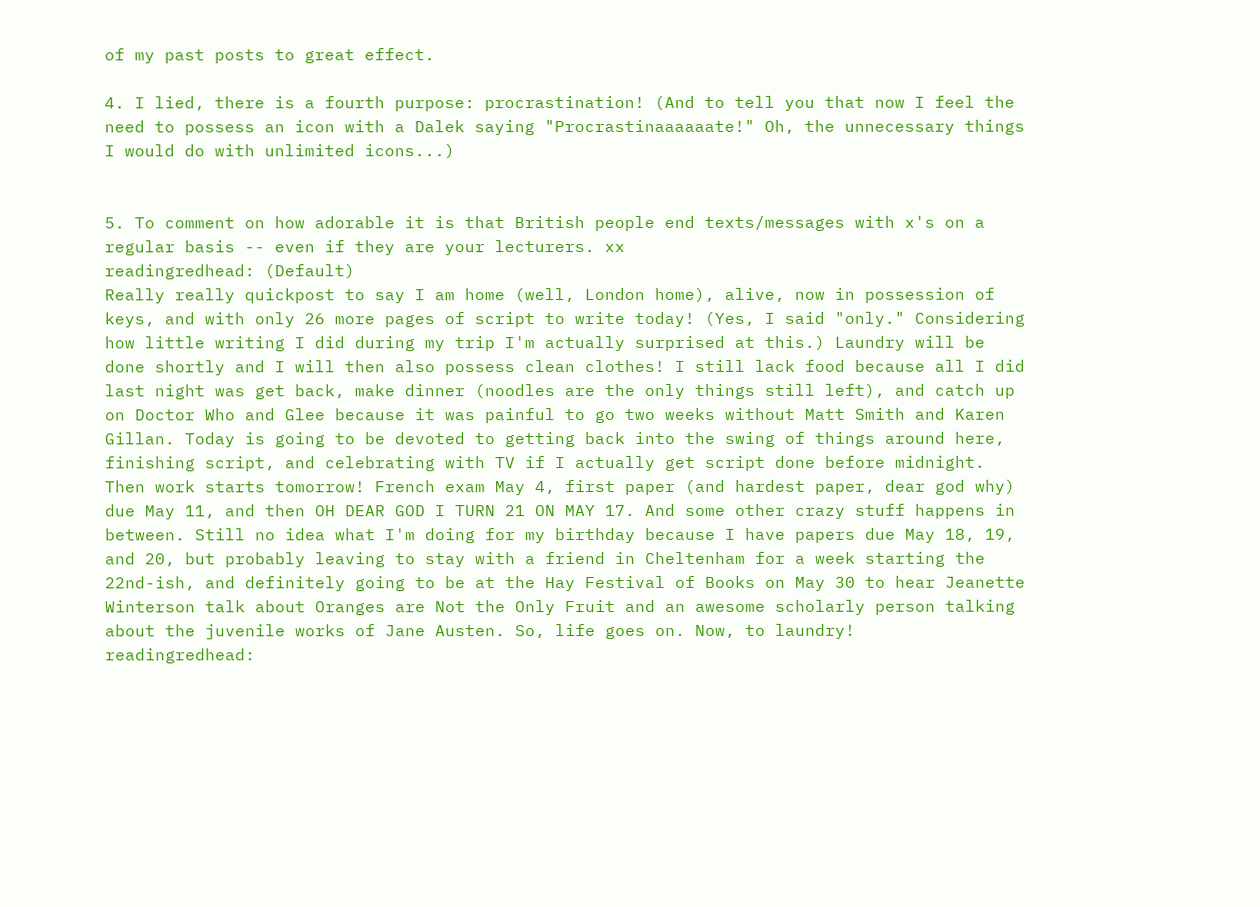of my past posts to great effect.

4. I lied, there is a fourth purpose: procrastination! (And to tell you that now I feel the need to possess an icon with a Dalek saying "Procrastinaaaaaate!" Oh, the unnecessary things I would do with unlimited icons...)


5. To comment on how adorable it is that British people end texts/messages with x's on a regular basis -- even if they are your lecturers. xx
readingredhead: (Default)
Really really quickpost to say I am home (well, London home), alive, now in possession of keys, and with only 26 more pages of script to write today! (Yes, I said "only." Considering how little writing I did during my trip I'm actually surprised at this.) Laundry will be done shortly and I will then also possess clean clothes! I still lack food because all I did last night was get back, make dinner (noodles are the only things still left), and catch up on Doctor Who and Glee because it was painful to go two weeks without Matt Smith and Karen Gillan. Today is going to be devoted to getting back into the swing of things around here, finishing script, and celebrating with TV if I actually get script done before midnight. Then work starts tomorrow! French exam May 4, first paper (and hardest paper, dear god why) due May 11, and then OH DEAR GOD I TURN 21 ON MAY 17. And some other crazy stuff happens in between. Still no idea what I'm doing for my birthday because I have papers due May 18, 19, and 20, but probably leaving to stay with a friend in Cheltenham for a week starting the 22nd-ish, and definitely going to be at the Hay Festival of Books on May 30 to hear Jeanette Winterson talk about Oranges are Not the Only Fruit and an awesome scholarly person talking about the juvenile works of Jane Austen. So, life goes on. Now, to laundry!
readingredhead: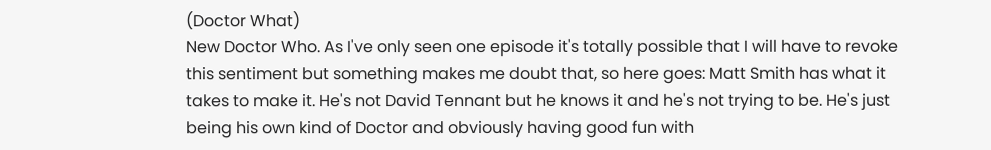(Doctor What)
New Doctor Who. As I've only seen one episode it's totally possible that I will have to revoke this sentiment but something makes me doubt that, so here goes: Matt Smith has what it takes to make it. He's not David Tennant but he knows it and he's not trying to be. He's just being his own kind of Doctor and obviously having good fun with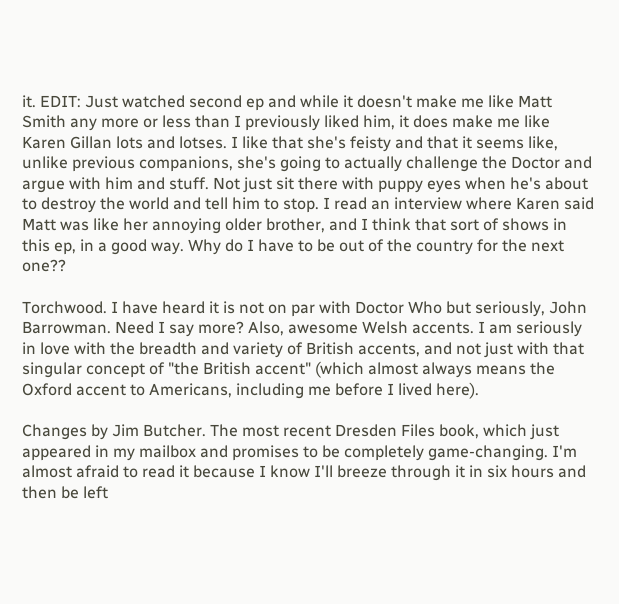it. EDIT: Just watched second ep and while it doesn't make me like Matt Smith any more or less than I previously liked him, it does make me like Karen Gillan lots and lotses. I like that she's feisty and that it seems like, unlike previous companions, she's going to actually challenge the Doctor and argue with him and stuff. Not just sit there with puppy eyes when he's about to destroy the world and tell him to stop. I read an interview where Karen said Matt was like her annoying older brother, and I think that sort of shows in this ep, in a good way. Why do I have to be out of the country for the next one??

Torchwood. I have heard it is not on par with Doctor Who but seriously, John Barrowman. Need I say more? Also, awesome Welsh accents. I am seriously in love with the breadth and variety of British accents, and not just with that singular concept of "the British accent" (which almost always means the Oxford accent to Americans, including me before I lived here).

Changes by Jim Butcher. The most recent Dresden Files book, which just appeared in my mailbox and promises to be completely game-changing. I'm almost afraid to read it because I know I'll breeze through it in six hours and then be left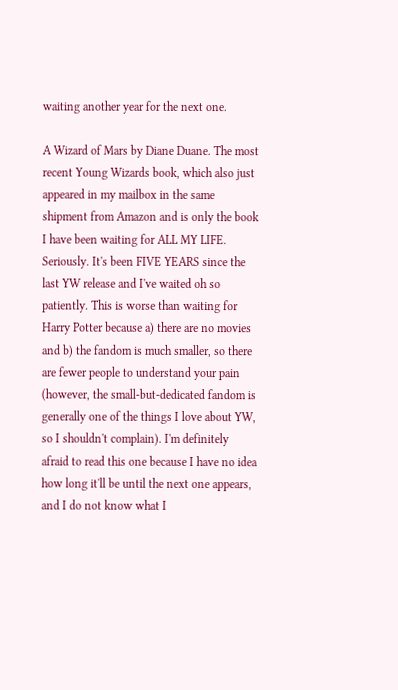waiting another year for the next one.

A Wizard of Mars by Diane Duane. The most recent Young Wizards book, which also just appeared in my mailbox in the same shipment from Amazon and is only the book I have been waiting for ALL MY LIFE. Seriously. It's been FIVE YEARS since the last YW release and I've waited oh so patiently. This is worse than waiting for Harry Potter because a) there are no movies and b) the fandom is much smaller, so there are fewer people to understand your pain (however, the small-but-dedicated fandom is generally one of the things I love about YW, so I shouldn't complain). I'm definitely afraid to read this one because I have no idea how long it'll be until the next one appears, and I do not know what I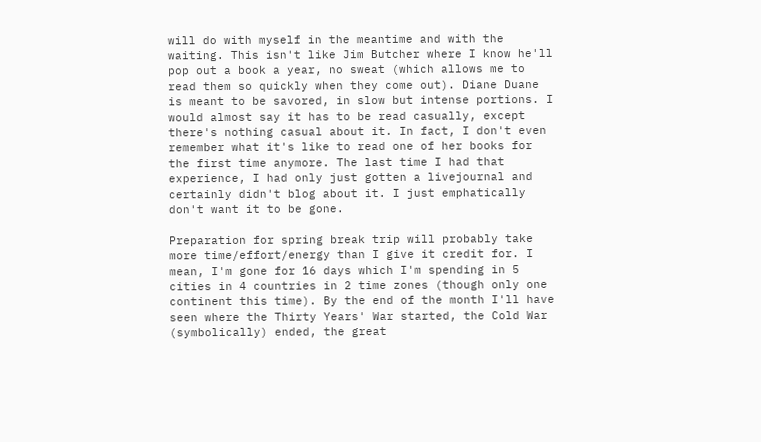will do with myself in the meantime and with the waiting. This isn't like Jim Butcher where I know he'll pop out a book a year, no sweat (which allows me to read them so quickly when they come out). Diane Duane is meant to be savored, in slow but intense portions. I would almost say it has to be read casually, except there's nothing casual about it. In fact, I don't even remember what it's like to read one of her books for the first time anymore. The last time I had that experience, I had only just gotten a livejournal and certainly didn't blog about it. I just emphatically don't want it to be gone.

Preparation for spring break trip will probably take more time/effort/energy than I give it credit for. I mean, I'm gone for 16 days which I'm spending in 5 cities in 4 countries in 2 time zones (though only one continent this time). By the end of the month I'll have seen where the Thirty Years' War started, the Cold War (symbolically) ended, the great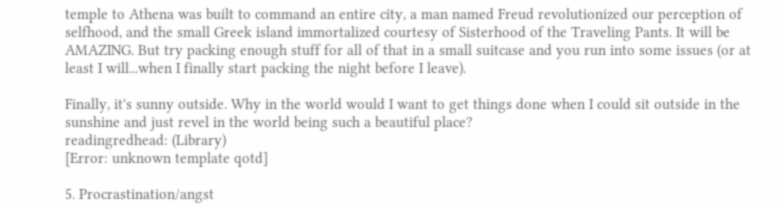temple to Athena was built to command an entire city, a man named Freud revolutionized our perception of selfhood, and the small Greek island immortalized courtesy of Sisterhood of the Traveling Pants. It will be AMAZING. But try packing enough stuff for all of that in a small suitcase and you run into some issues (or at least I will...when I finally start packing the night before I leave).

Finally, it's sunny outside. Why in the world would I want to get things done when I could sit outside in the sunshine and just revel in the world being such a beautiful place?
readingredhead: (Library)
[Error: unknown template qotd]

5. Procrastination/angst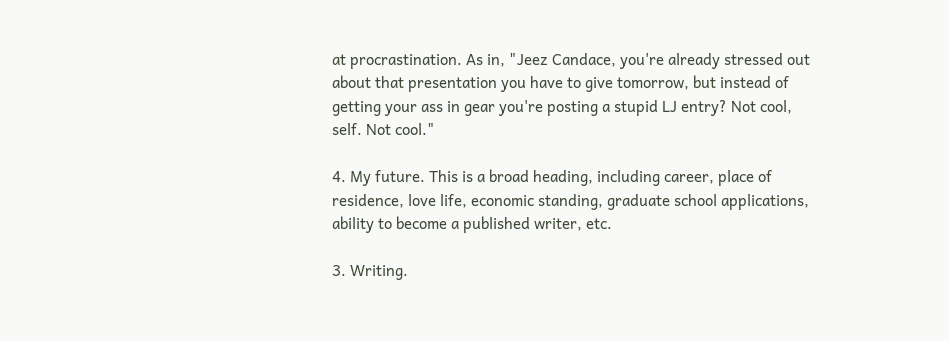at procrastination. As in, "Jeez Candace, you're already stressed out about that presentation you have to give tomorrow, but instead of getting your ass in gear you're posting a stupid LJ entry? Not cool, self. Not cool."

4. My future. This is a broad heading, including career, place of residence, love life, economic standing, graduate school applications, ability to become a published writer, etc.

3. Writing.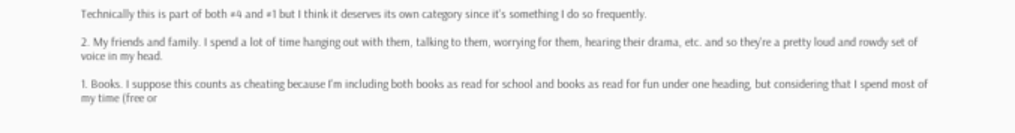Technically this is part of both #4 and #1 but I think it deserves its own category since it's something I do so frequently.

2. My friends and family. I spend a lot of time hanging out with them, talking to them, worrying for them, hearing their drama, etc. and so they're a pretty loud and rowdy set of voice in my head.

1. Books. I suppose this counts as cheating because I'm including both books as read for school and books as read for fun under one heading, but considering that I spend most of my time (free or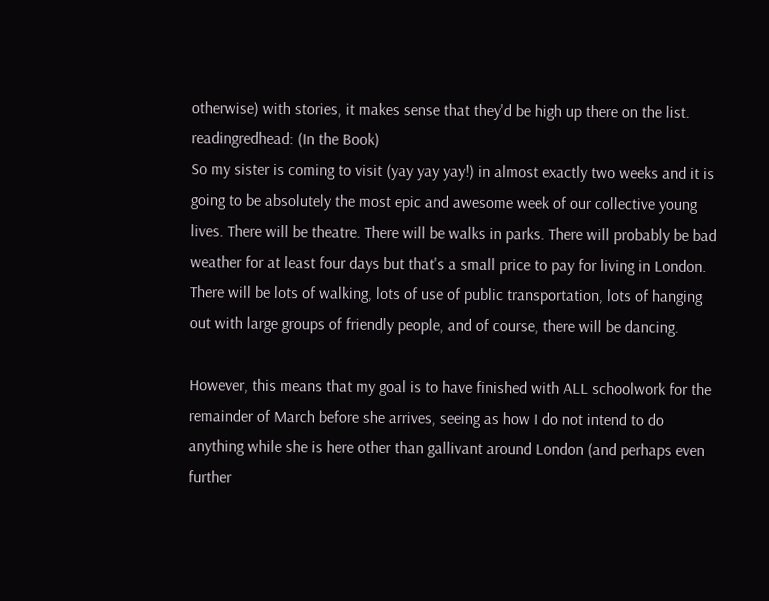otherwise) with stories, it makes sense that they'd be high up there on the list.
readingredhead: (In the Book)
So my sister is coming to visit (yay yay yay!) in almost exactly two weeks and it is going to be absolutely the most epic and awesome week of our collective young lives. There will be theatre. There will be walks in parks. There will probably be bad weather for at least four days but that's a small price to pay for living in London. There will be lots of walking, lots of use of public transportation, lots of hanging out with large groups of friendly people, and of course, there will be dancing.

However, this means that my goal is to have finished with ALL schoolwork for the remainder of March before she arrives, seeing as how I do not intend to do anything while she is here other than gallivant around London (and perhaps even further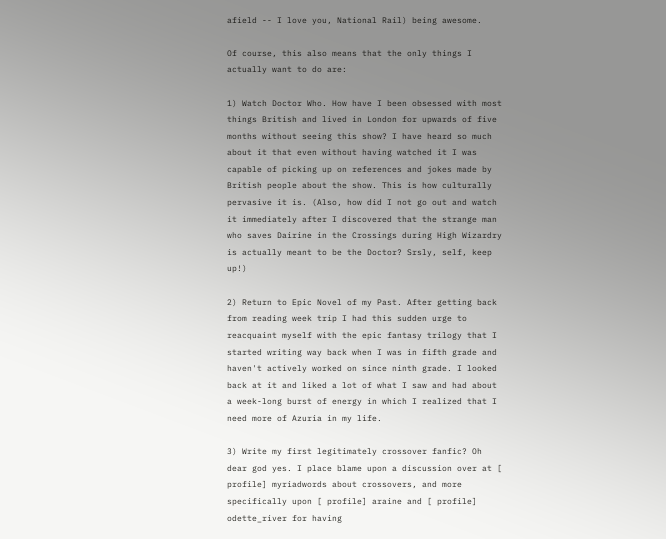afield -- I love you, National Rail) being awesome.

Of course, this also means that the only things I actually want to do are:

1) Watch Doctor Who. How have I been obsessed with most things British and lived in London for upwards of five months without seeing this show? I have heard so much about it that even without having watched it I was capable of picking up on references and jokes made by British people about the show. This is how culturally pervasive it is. (Also, how did I not go out and watch it immediately after I discovered that the strange man who saves Dairine in the Crossings during High Wizardry is actually meant to be the Doctor? Srsly, self, keep up!)

2) Return to Epic Novel of my Past. After getting back from reading week trip I had this sudden urge to reacquaint myself with the epic fantasy trilogy that I started writing way back when I was in fifth grade and haven't actively worked on since ninth grade. I looked back at it and liked a lot of what I saw and had about a week-long burst of energy in which I realized that I need more of Azuria in my life.

3) Write my first legitimately crossover fanfic? Oh dear god yes. I place blame upon a discussion over at [ profile] myriadwords about crossovers, and more specifically upon [ profile] araine and [ profile] odette_river for having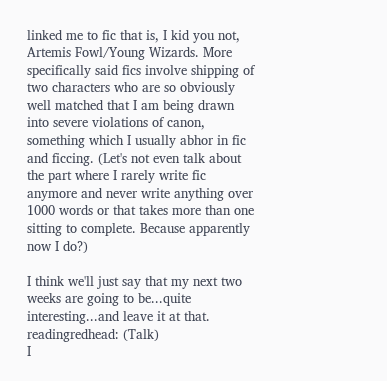linked me to fic that is, I kid you not, Artemis Fowl/Young Wizards. More specifically said fics involve shipping of two characters who are so obviously well matched that I am being drawn into severe violations of canon, something which I usually abhor in fic and ficcing. (Let's not even talk about the part where I rarely write fic anymore and never write anything over 1000 words or that takes more than one sitting to complete. Because apparently now I do?)

I think we'll just say that my next two weeks are going to be...quite interesting...and leave it at that.
readingredhead: (Talk)
I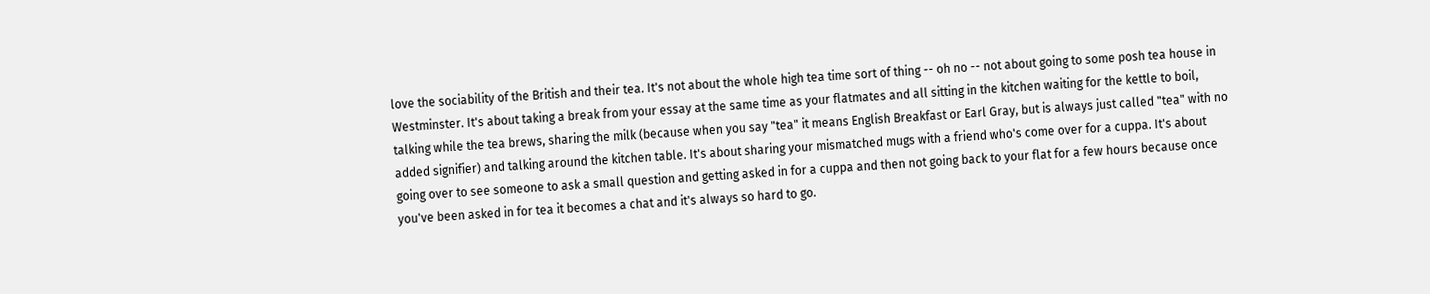love the sociability of the British and their tea. It's not about the whole high tea time sort of thing -- oh no -- not about going to some posh tea house in Westminster. It's about taking a break from your essay at the same time as your flatmates and all sitting in the kitchen waiting for the kettle to boil, talking while the tea brews, sharing the milk (because when you say "tea" it means English Breakfast or Earl Gray, but is always just called "tea" with no added signifier) and talking around the kitchen table. It's about sharing your mismatched mugs with a friend who's come over for a cuppa. It's about going over to see someone to ask a small question and getting asked in for a cuppa and then not going back to your flat for a few hours because once you've been asked in for tea it becomes a chat and it's always so hard to go.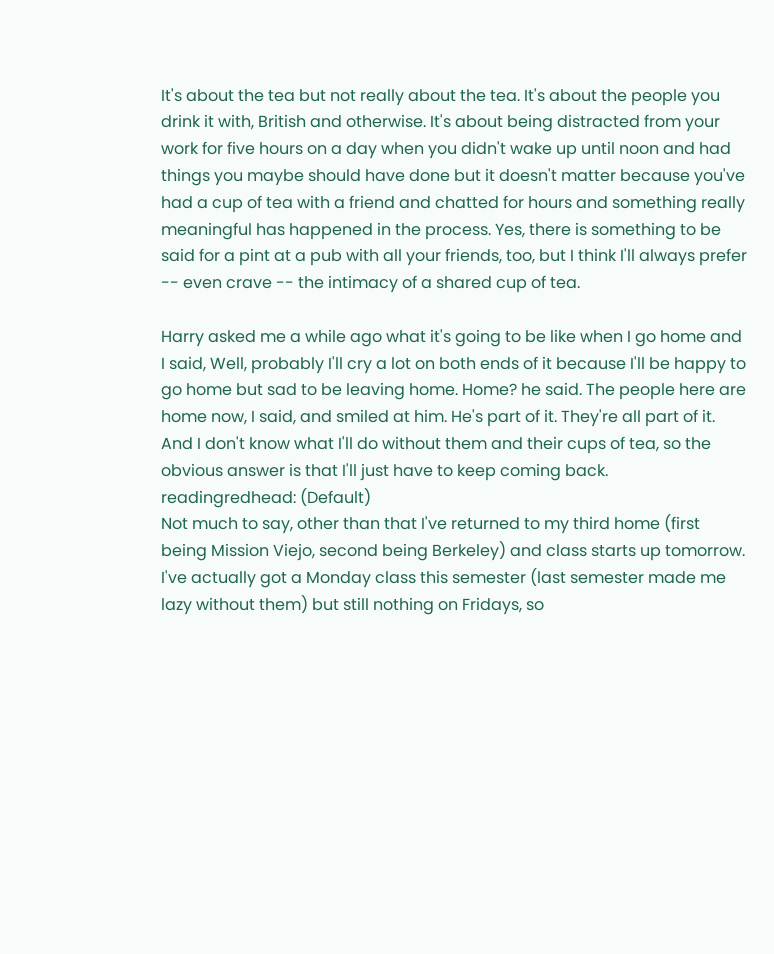It's about the tea but not really about the tea. It's about the people you drink it with, British and otherwise. It's about being distracted from your work for five hours on a day when you didn't wake up until noon and had things you maybe should have done but it doesn't matter because you've had a cup of tea with a friend and chatted for hours and something really meaningful has happened in the process. Yes, there is something to be said for a pint at a pub with all your friends, too, but I think I'll always prefer -- even crave -- the intimacy of a shared cup of tea.

Harry asked me a while ago what it's going to be like when I go home and I said, Well, probably I'll cry a lot on both ends of it because I'll be happy to go home but sad to be leaving home. Home? he said. The people here are home now, I said, and smiled at him. He's part of it. They're all part of it. And I don't know what I'll do without them and their cups of tea, so the obvious answer is that I'll just have to keep coming back.
readingredhead: (Default)
Not much to say, other than that I've returned to my third home (first being Mission Viejo, second being Berkeley) and class starts up tomorrow. I've actually got a Monday class this semester (last semester made me lazy without them) but still nothing on Fridays, so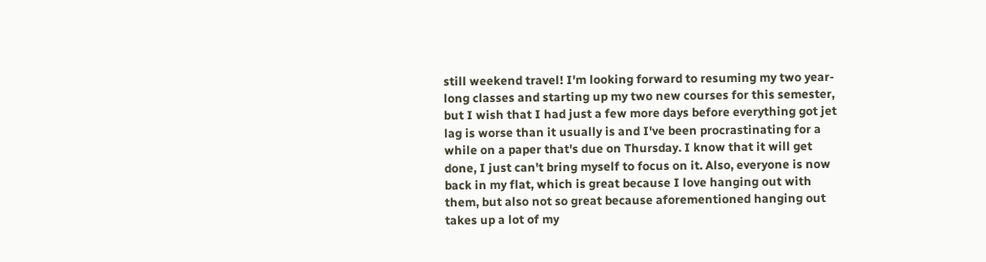still weekend travel! I'm looking forward to resuming my two year-long classes and starting up my two new courses for this semester, but I wish that I had just a few more days before everything got jet lag is worse than it usually is and I've been procrastinating for a while on a paper that's due on Thursday. I know that it will get done, I just can't bring myself to focus on it. Also, everyone is now back in my flat, which is great because I love hanging out with them, but also not so great because aforementioned hanging out takes up a lot of my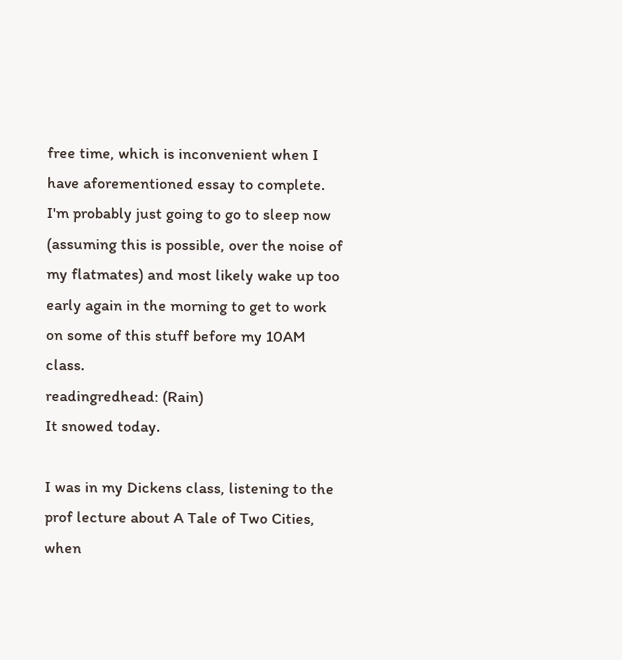free time, which is inconvenient when I have aforementioned essay to complete. I'm probably just going to go to sleep now (assuming this is possible, over the noise of my flatmates) and most likely wake up too early again in the morning to get to work on some of this stuff before my 10AM class.
readingredhead: (Rain)
It snowed today.

I was in my Dickens class, listening to the prof lecture about A Tale of Two Cities, when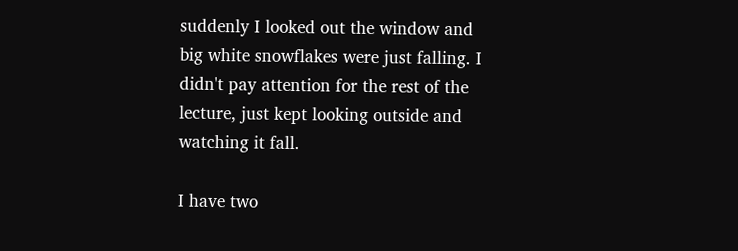suddenly I looked out the window and big white snowflakes were just falling. I didn't pay attention for the rest of the lecture, just kept looking outside and watching it fall.

I have two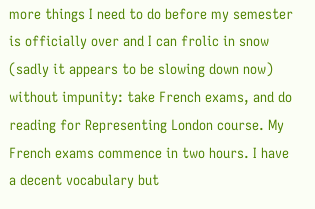more things I need to do before my semester is officially over and I can frolic in snow (sadly it appears to be slowing down now) without impunity: take French exams, and do reading for Representing London course. My French exams commence in two hours. I have a decent vocabulary but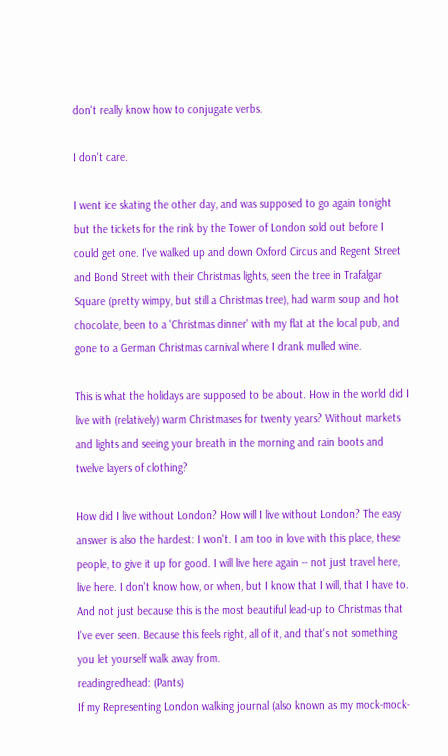don't really know how to conjugate verbs.

I don't care.

I went ice skating the other day, and was supposed to go again tonight but the tickets for the rink by the Tower of London sold out before I could get one. I've walked up and down Oxford Circus and Regent Street and Bond Street with their Christmas lights, seen the tree in Trafalgar Square (pretty wimpy, but still a Christmas tree), had warm soup and hot chocolate, been to a 'Christmas dinner' with my flat at the local pub, and gone to a German Christmas carnival where I drank mulled wine.

This is what the holidays are supposed to be about. How in the world did I live with (relatively) warm Christmases for twenty years? Without markets and lights and seeing your breath in the morning and rain boots and twelve layers of clothing?

How did I live without London? How will I live without London? The easy answer is also the hardest: I won't. I am too in love with this place, these people, to give it up for good. I will live here again -- not just travel here, live here. I don't know how, or when, but I know that I will, that I have to. And not just because this is the most beautiful lead-up to Christmas that I've ever seen. Because this feels right, all of it, and that's not something you let yourself walk away from.
readingredhead: (Pants)
If my Representing London walking journal (also known as my mock-mock-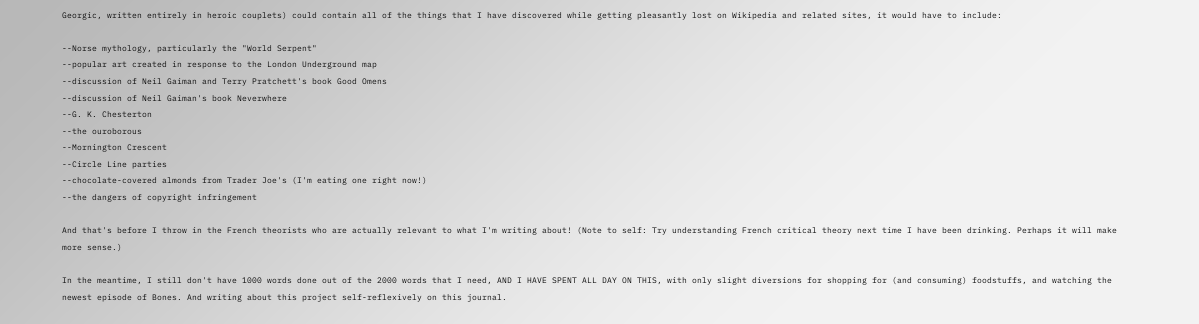Georgic, written entirely in heroic couplets) could contain all of the things that I have discovered while getting pleasantly lost on Wikipedia and related sites, it would have to include:

--Norse mythology, particularly the "World Serpent"
--popular art created in response to the London Underground map
--discussion of Neil Gaiman and Terry Pratchett's book Good Omens
--discussion of Neil Gaiman's book Neverwhere
--G. K. Chesterton
--the ouroborous
--Mornington Crescent
--Circle Line parties
--chocolate-covered almonds from Trader Joe's (I'm eating one right now!)
--the dangers of copyright infringement

And that's before I throw in the French theorists who are actually relevant to what I'm writing about! (Note to self: Try understanding French critical theory next time I have been drinking. Perhaps it will make more sense.)

In the meantime, I still don't have 1000 words done out of the 2000 words that I need, AND I HAVE SPENT ALL DAY ON THIS, with only slight diversions for shopping for (and consuming) foodstuffs, and watching the newest episode of Bones. And writing about this project self-reflexively on this journal.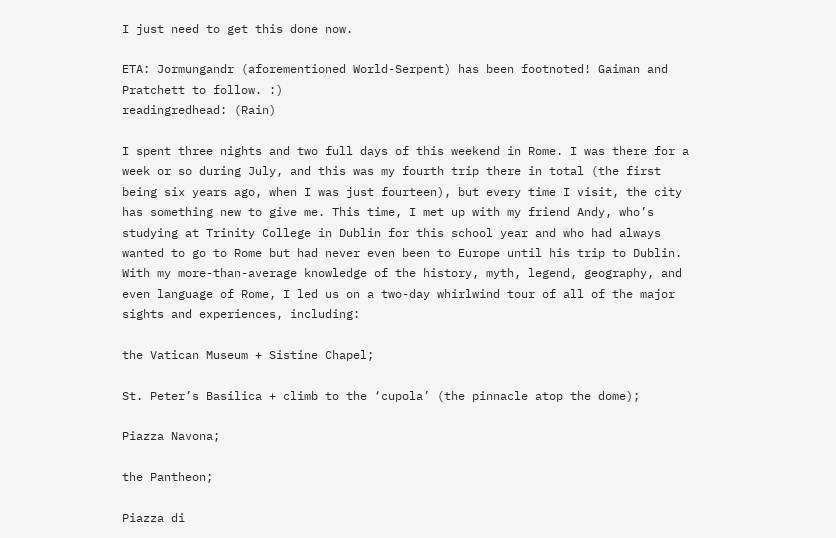I just need to get this done now.

ETA: Jormungandr (aforementioned World-Serpent) has been footnoted! Gaiman and Pratchett to follow. :)
readingredhead: (Rain)

I spent three nights and two full days of this weekend in Rome. I was there for a week or so during July, and this was my fourth trip there in total (the first being six years ago, when I was just fourteen), but every time I visit, the city has something new to give me. This time, I met up with my friend Andy, who’s studying at Trinity College in Dublin for this school year and who had always wanted to go to Rome but had never even been to Europe until his trip to Dublin. With my more-than-average knowledge of the history, myth, legend, geography, and even language of Rome, I led us on a two-day whirlwind tour of all of the major sights and experiences, including:

the Vatican Museum + Sistine Chapel;

St. Peter’s Basilica + climb to the ‘cupola’ (the pinnacle atop the dome);

Piazza Navona;

the Pantheon;

Piazza di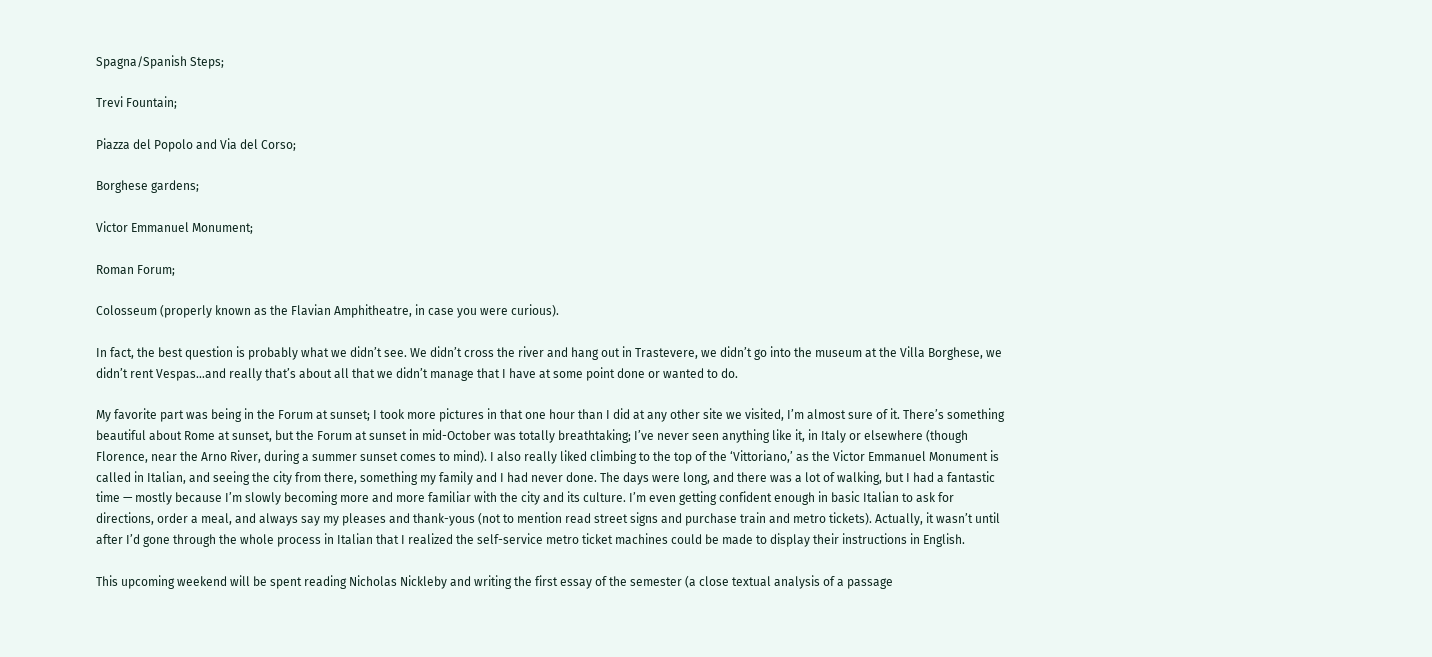Spagna/Spanish Steps;

Trevi Fountain;

Piazza del Popolo and Via del Corso;

Borghese gardens;

Victor Emmanuel Monument;

Roman Forum;

Colosseum (properly known as the Flavian Amphitheatre, in case you were curious).

In fact, the best question is probably what we didn’t see. We didn’t cross the river and hang out in Trastevere, we didn’t go into the museum at the Villa Borghese, we didn’t rent Vespas…and really that’s about all that we didn’t manage that I have at some point done or wanted to do.

My favorite part was being in the Forum at sunset; I took more pictures in that one hour than I did at any other site we visited, I’m almost sure of it. There’s something beautiful about Rome at sunset, but the Forum at sunset in mid-October was totally breathtaking; I’ve never seen anything like it, in Italy or elsewhere (though Florence, near the Arno River, during a summer sunset comes to mind). I also really liked climbing to the top of the ‘Vittoriano,’ as the Victor Emmanuel Monument is called in Italian, and seeing the city from there, something my family and I had never done. The days were long, and there was a lot of walking, but I had a fantastic time — mostly because I’m slowly becoming more and more familiar with the city and its culture. I’m even getting confident enough in basic Italian to ask for directions, order a meal, and always say my pleases and thank-yous (not to mention read street signs and purchase train and metro tickets). Actually, it wasn’t until after I’d gone through the whole process in Italian that I realized the self-service metro ticket machines could be made to display their instructions in English.

This upcoming weekend will be spent reading Nicholas Nickleby and writing the first essay of the semester (a close textual analysis of a passage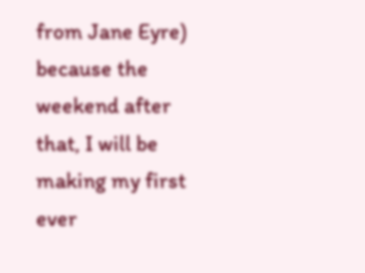from Jane Eyre) because the weekend after that, I will be making my first ever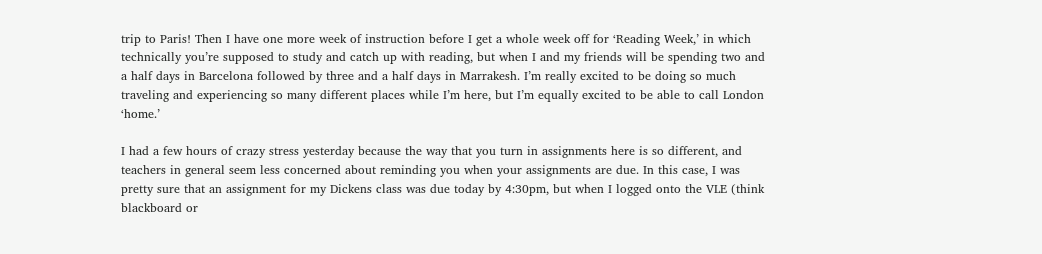trip to Paris! Then I have one more week of instruction before I get a whole week off for ‘Reading Week,’ in which technically you’re supposed to study and catch up with reading, but when I and my friends will be spending two and a half days in Barcelona followed by three and a half days in Marrakesh. I’m really excited to be doing so much traveling and experiencing so many different places while I’m here, but I’m equally excited to be able to call London ‘home.’

I had a few hours of crazy stress yesterday because the way that you turn in assignments here is so different, and teachers in general seem less concerned about reminding you when your assignments are due. In this case, I was pretty sure that an assignment for my Dickens class was due today by 4:30pm, but when I logged onto the VLE (think blackboard or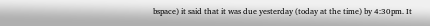bspace) it said that it was due yesterday (today at the time) by 4:30pm. It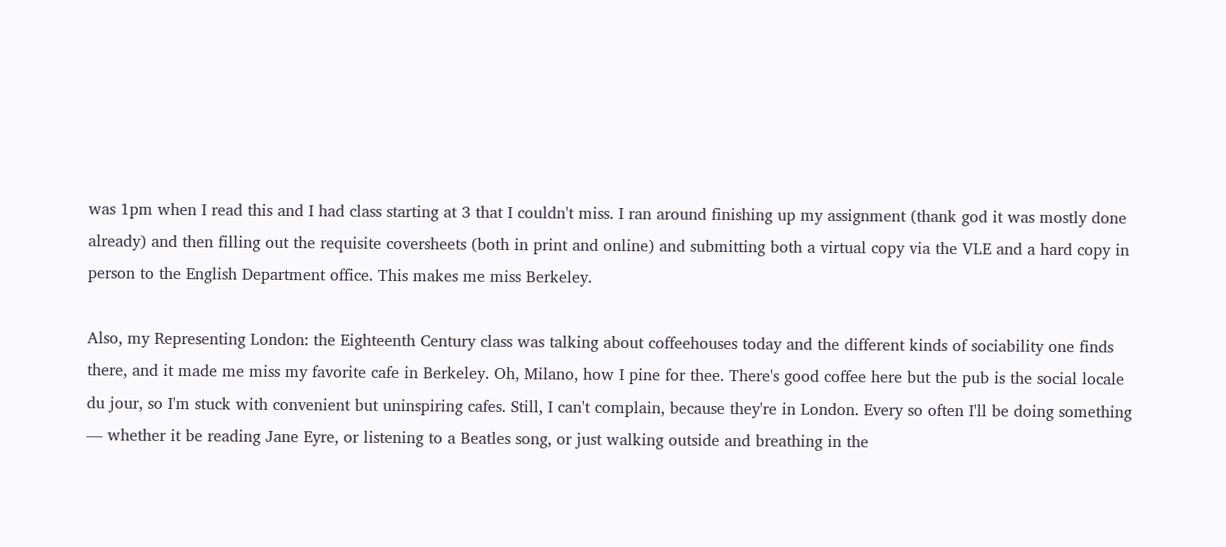was 1pm when I read this and I had class starting at 3 that I couldn't miss. I ran around finishing up my assignment (thank god it was mostly done already) and then filling out the requisite coversheets (both in print and online) and submitting both a virtual copy via the VLE and a hard copy in person to the English Department office. This makes me miss Berkeley.

Also, my Representing London: the Eighteenth Century class was talking about coffeehouses today and the different kinds of sociability one finds there, and it made me miss my favorite cafe in Berkeley. Oh, Milano, how I pine for thee. There's good coffee here but the pub is the social locale du jour, so I'm stuck with convenient but uninspiring cafes. Still, I can't complain, because they're in London. Every so often I'll be doing something — whether it be reading Jane Eyre, or listening to a Beatles song, or just walking outside and breathing in the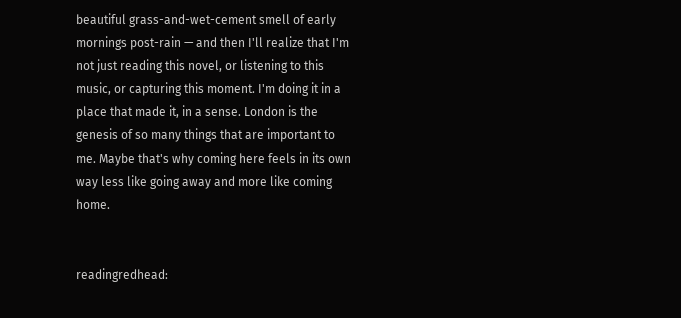beautiful grass-and-wet-cement smell of early mornings post-rain — and then I'll realize that I'm not just reading this novel, or listening to this music, or capturing this moment. I'm doing it in a place that made it, in a sense. London is the genesis of so many things that are important to me. Maybe that's why coming here feels in its own way less like going away and more like coming home.


readingredhead: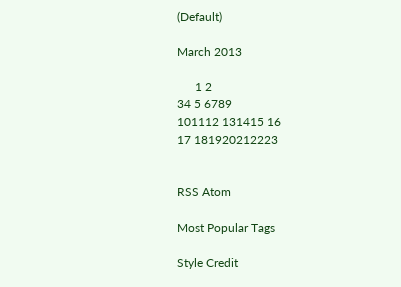(Default)

March 2013

      1 2
34 5 6789
101112 131415 16
17 181920212223


RSS Atom

Most Popular Tags

Style Credit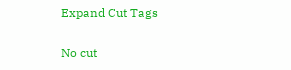Expand Cut Tags

No cut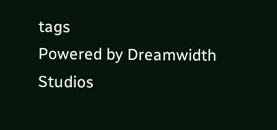tags
Powered by Dreamwidth Studios